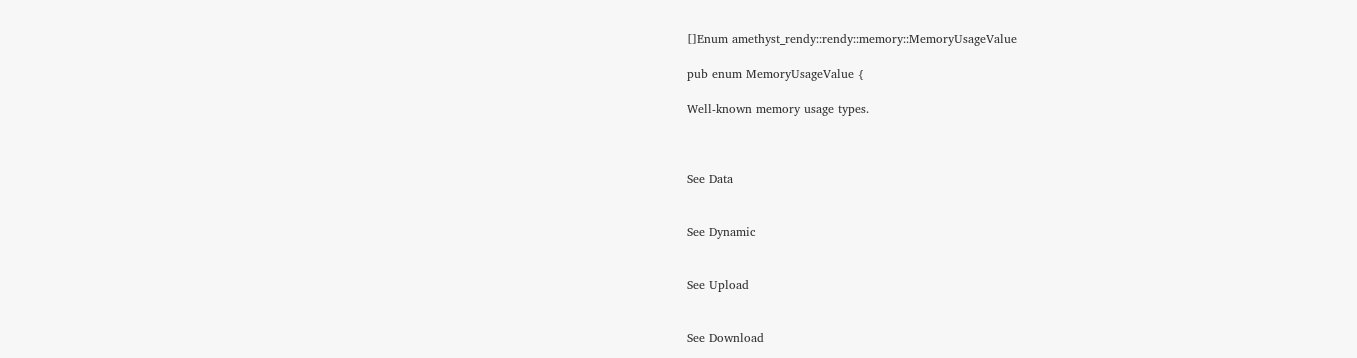[]Enum amethyst_rendy::rendy::memory::MemoryUsageValue

pub enum MemoryUsageValue {

Well-known memory usage types.



See Data


See Dynamic


See Upload


See Download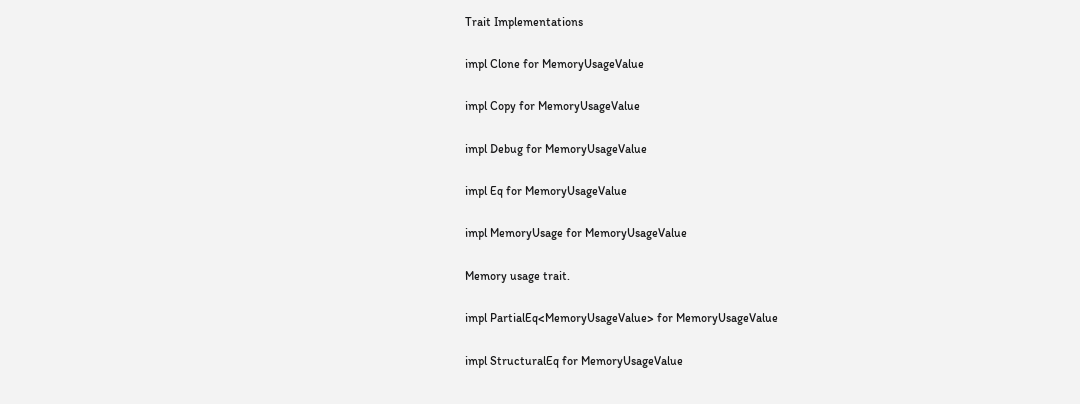Trait Implementations

impl Clone for MemoryUsageValue

impl Copy for MemoryUsageValue

impl Debug for MemoryUsageValue

impl Eq for MemoryUsageValue

impl MemoryUsage for MemoryUsageValue

Memory usage trait.

impl PartialEq<MemoryUsageValue> for MemoryUsageValue

impl StructuralEq for MemoryUsageValue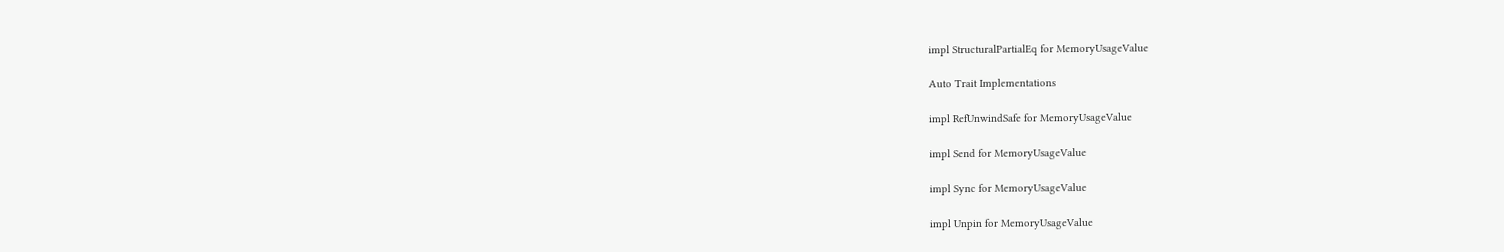impl StructuralPartialEq for MemoryUsageValue

Auto Trait Implementations

impl RefUnwindSafe for MemoryUsageValue

impl Send for MemoryUsageValue

impl Sync for MemoryUsageValue

impl Unpin for MemoryUsageValue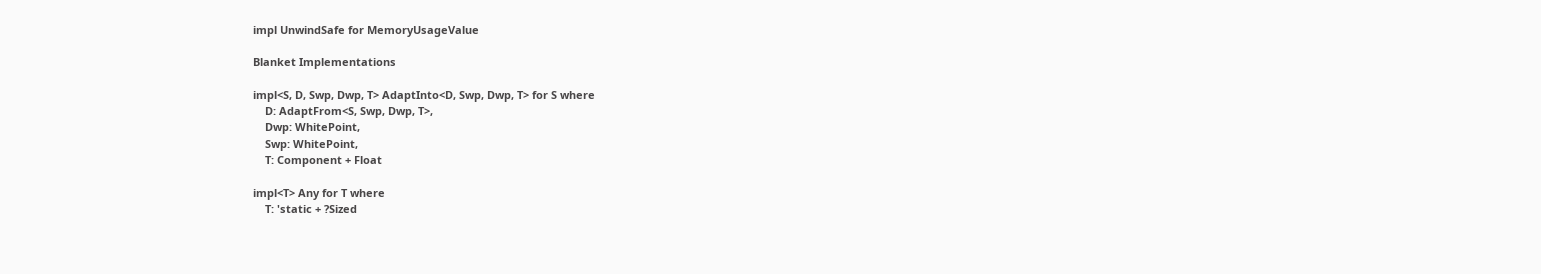impl UnwindSafe for MemoryUsageValue

Blanket Implementations

impl<S, D, Swp, Dwp, T> AdaptInto<D, Swp, Dwp, T> for S where
    D: AdaptFrom<S, Swp, Dwp, T>,
    Dwp: WhitePoint,
    Swp: WhitePoint,
    T: Component + Float

impl<T> Any for T where
    T: 'static + ?Sized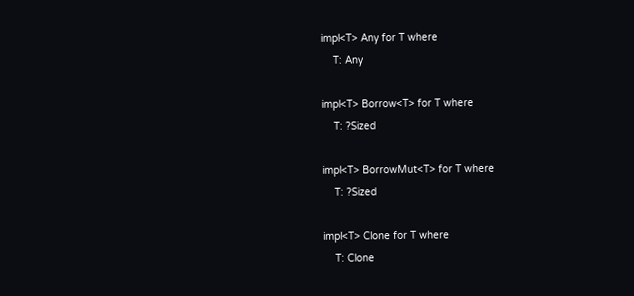impl<T> Any for T where
    T: Any

impl<T> Borrow<T> for T where
    T: ?Sized

impl<T> BorrowMut<T> for T where
    T: ?Sized

impl<T> Clone for T where
    T: Clone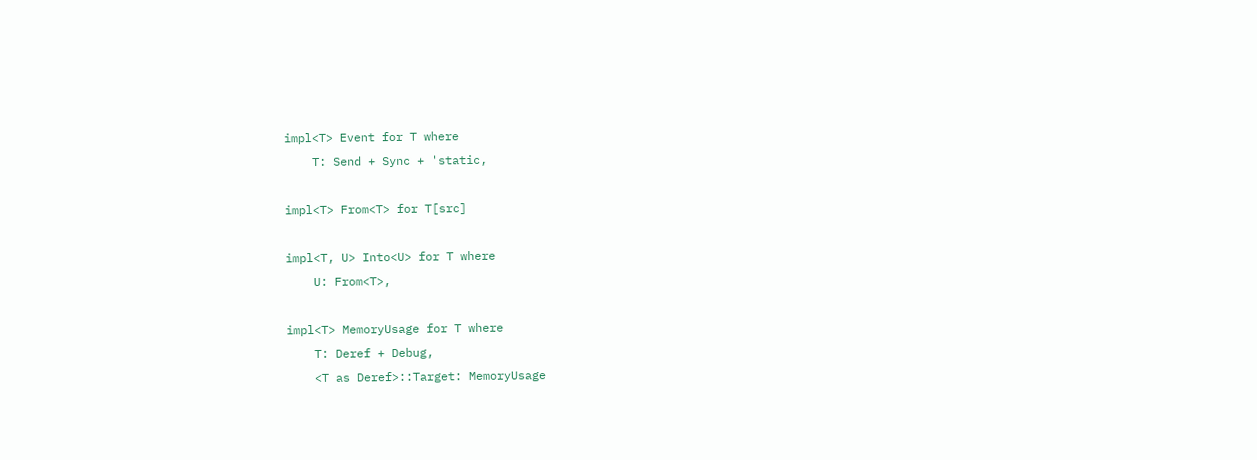impl<T> Event for T where
    T: Send + Sync + 'static,

impl<T> From<T> for T[src]

impl<T, U> Into<U> for T where
    U: From<T>,

impl<T> MemoryUsage for T where
    T: Deref + Debug,
    <T as Deref>::Target: MemoryUsage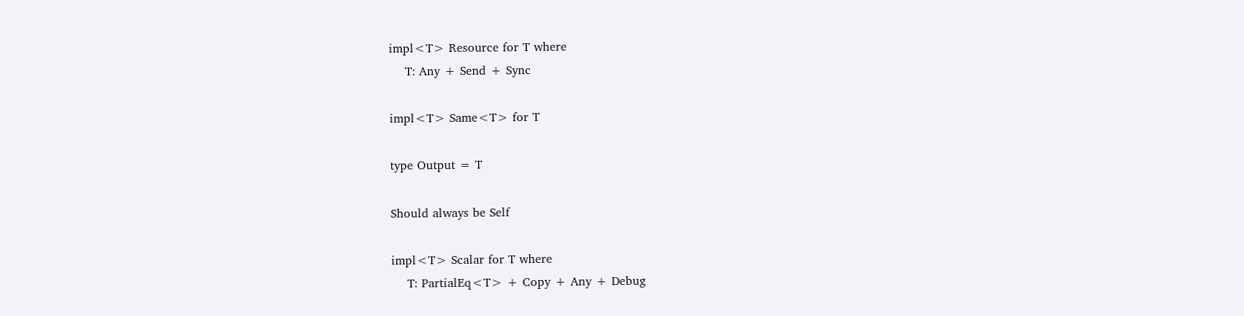impl<T> Resource for T where
    T: Any + Send + Sync

impl<T> Same<T> for T

type Output = T

Should always be Self

impl<T> Scalar for T where
    T: PartialEq<T> + Copy + Any + Debug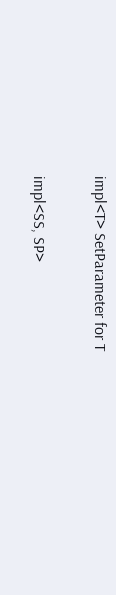impl<T> SetParameter for T

impl<SS, SP>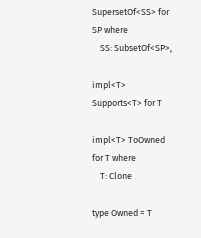SupersetOf<SS> for SP where
    SS: SubsetOf<SP>,

impl<T> Supports<T> for T

impl<T> ToOwned for T where
    T: Clone

type Owned = T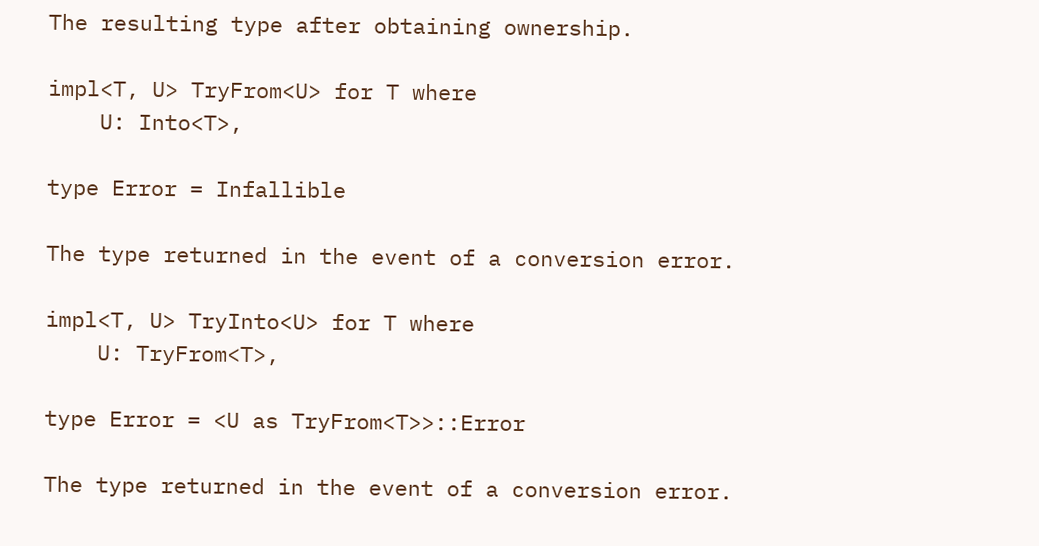The resulting type after obtaining ownership.

impl<T, U> TryFrom<U> for T where
    U: Into<T>,

type Error = Infallible

The type returned in the event of a conversion error.

impl<T, U> TryInto<U> for T where
    U: TryFrom<T>,

type Error = <U as TryFrom<T>>::Error

The type returned in the event of a conversion error.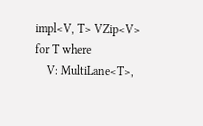impl<V, T> VZip<V> for T where
    V: MultiLane<T>,